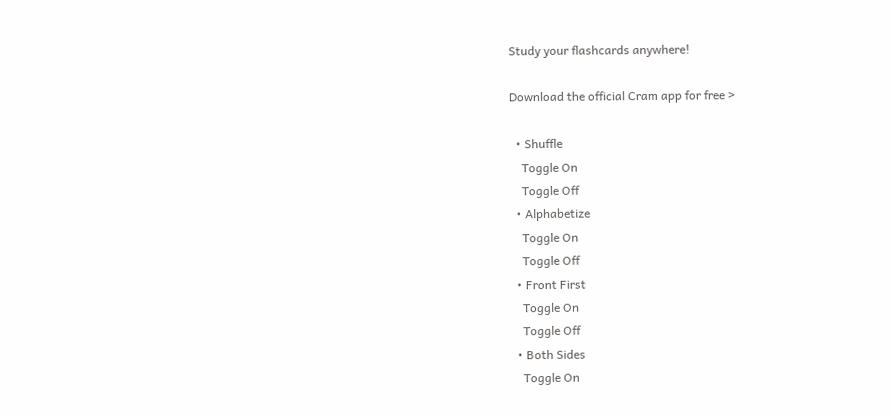Study your flashcards anywhere!

Download the official Cram app for free >

  • Shuffle
    Toggle On
    Toggle Off
  • Alphabetize
    Toggle On
    Toggle Off
  • Front First
    Toggle On
    Toggle Off
  • Both Sides
    Toggle On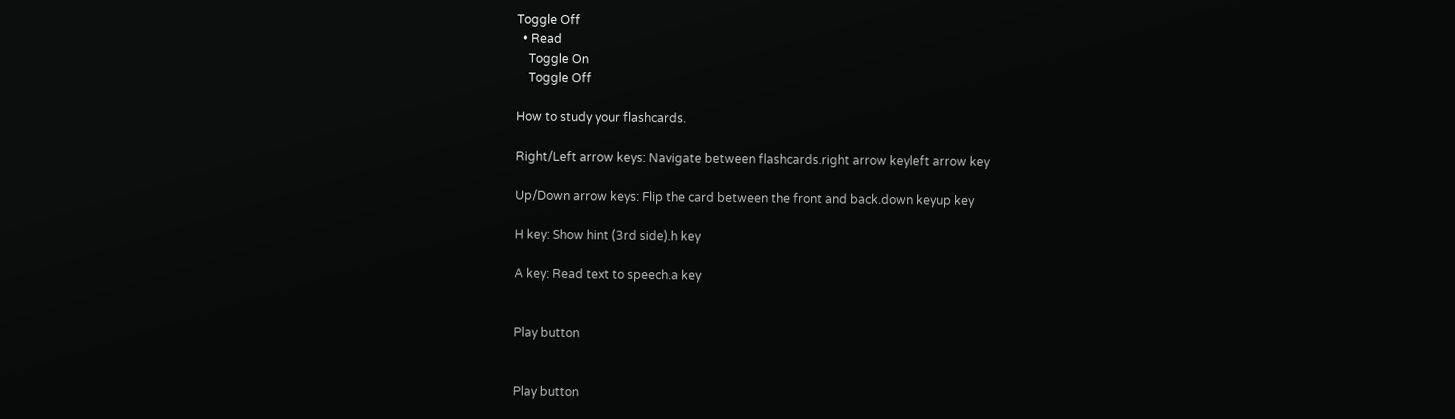Toggle Off
  • Read
    Toggle On
    Toggle Off

How to study your flashcards.

Right/Left arrow keys: Navigate between flashcards.right arrow keyleft arrow key

Up/Down arrow keys: Flip the card between the front and back.down keyup key

H key: Show hint (3rd side).h key

A key: Read text to speech.a key


Play button


Play button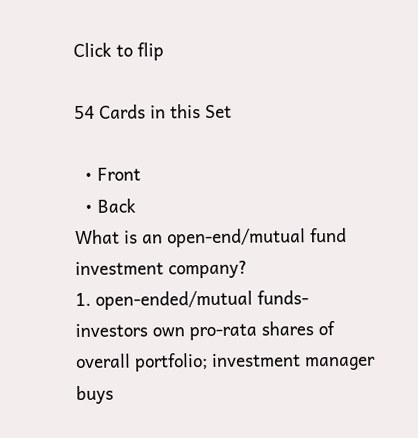Click to flip

54 Cards in this Set

  • Front
  • Back
What is an open-end/mutual fund investment company?
1. open-ended/mutual funds- investors own pro-rata shares of overall portfolio; investment manager buys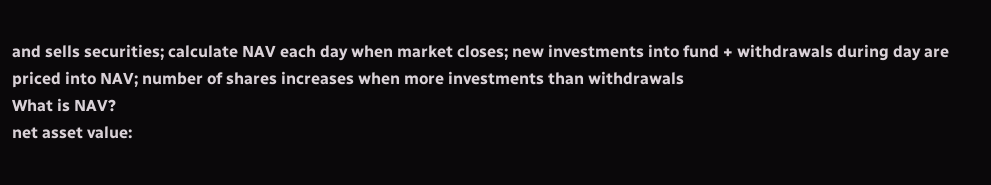and sells securities; calculate NAV each day when market closes; new investments into fund + withdrawals during day are priced into NAV; number of shares increases when more investments than withdrawals
What is NAV?
net asset value: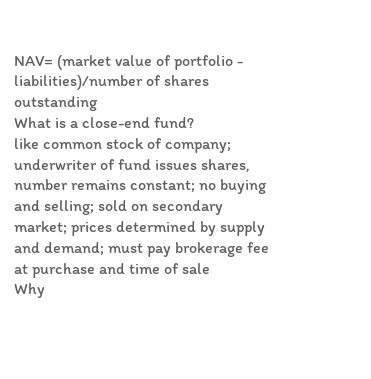NAV= (market value of portfolio - liabilities)/number of shares outstanding
What is a close-end fund?
like common stock of company; underwriter of fund issues shares, number remains constant; no buying and selling; sold on secondary market; prices determined by supply and demand; must pay brokerage fee at purchase and time of sale
Why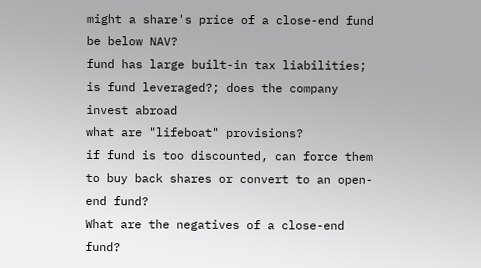might a share's price of a close-end fund be below NAV?
fund has large built-in tax liabilities; is fund leveraged?; does the company invest abroad
what are "lifeboat" provisions?
if fund is too discounted, can force them to buy back shares or convert to an open-end fund?
What are the negatives of a close-end fund?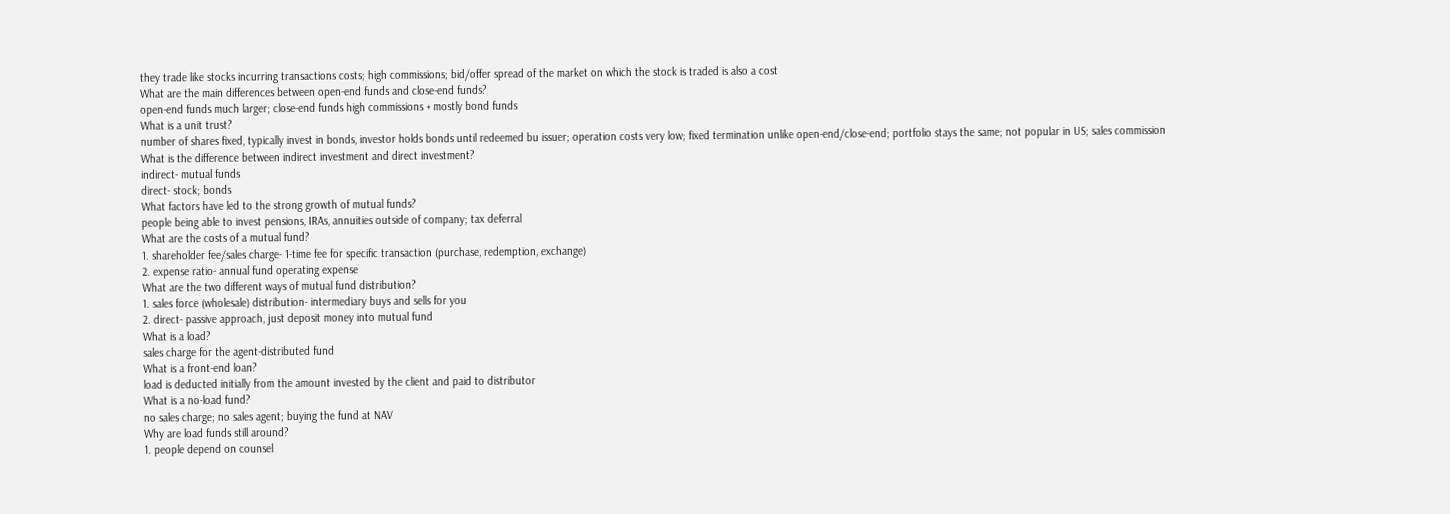they trade like stocks incurring transactions costs; high commissions; bid/offer spread of the market on which the stock is traded is also a cost
What are the main differences between open-end funds and close-end funds?
open-end funds much larger; close-end funds high commissions + mostly bond funds
What is a unit trust?
number of shares fixed, typically invest in bonds, investor holds bonds until redeemed bu issuer; operation costs very low; fixed termination unlike open-end/close-end; portfolio stays the same; not popular in US; sales commission
What is the difference between indirect investment and direct investment?
indirect- mutual funds
direct- stock; bonds
What factors have led to the strong growth of mutual funds?
people being able to invest pensions, IRAs, annuities outside of company; tax deferral
What are the costs of a mutual fund?
1. shareholder fee/sales charge- 1-time fee for specific transaction (purchase, redemption, exchange)
2. expense ratio- annual fund operating expense
What are the two different ways of mutual fund distribution?
1. sales force (wholesale) distribution- intermediary buys and sells for you
2. direct- passive approach, just deposit money into mutual fund
What is a load?
sales charge for the agent-distributed fund
What is a front-end loan?
load is deducted initially from the amount invested by the client and paid to distributor
What is a no-load fund?
no sales charge; no sales agent; buying the fund at NAV
Why are load funds still around?
1. people depend on counsel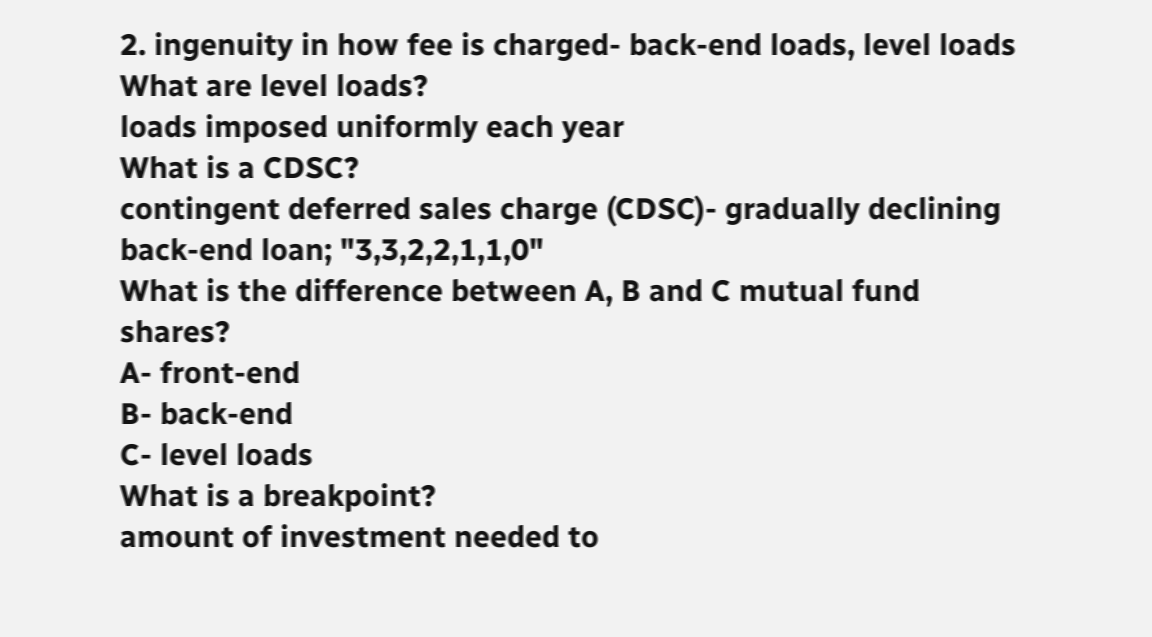2. ingenuity in how fee is charged- back-end loads, level loads
What are level loads?
loads imposed uniformly each year
What is a CDSC?
contingent deferred sales charge (CDSC)- gradually declining back-end loan; "3,3,2,2,1,1,0"
What is the difference between A, B and C mutual fund shares?
A- front-end
B- back-end
C- level loads
What is a breakpoint?
amount of investment needed to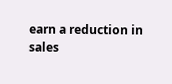earn a reduction in sales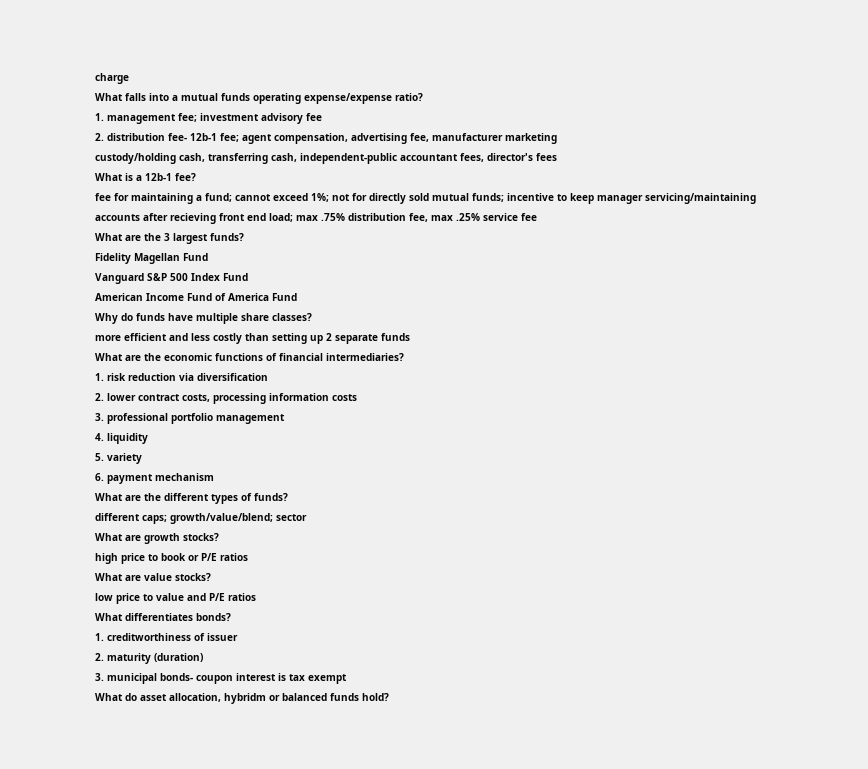charge
What falls into a mutual funds operating expense/expense ratio?
1. management fee; investment advisory fee
2. distribution fee- 12b-1 fee; agent compensation, advertising fee, manufacturer marketing
custody/holding cash, transferring cash, independent-public accountant fees, director's fees
What is a 12b-1 fee?
fee for maintaining a fund; cannot exceed 1%; not for directly sold mutual funds; incentive to keep manager servicing/maintaining accounts after recieving front end load; max .75% distribution fee, max .25% service fee
What are the 3 largest funds?
Fidelity Magellan Fund
Vanguard S&P 500 Index Fund
American Income Fund of America Fund
Why do funds have multiple share classes?
more efficient and less costly than setting up 2 separate funds
What are the economic functions of financial intermediaries?
1. risk reduction via diversification
2. lower contract costs, processing information costs
3. professional portfolio management
4. liquidity
5. variety
6. payment mechanism
What are the different types of funds?
different caps; growth/value/blend; sector
What are growth stocks?
high price to book or P/E ratios
What are value stocks?
low price to value and P/E ratios
What differentiates bonds?
1. creditworthiness of issuer
2. maturity (duration)
3. municipal bonds- coupon interest is tax exempt
What do asset allocation, hybridm or balanced funds hold?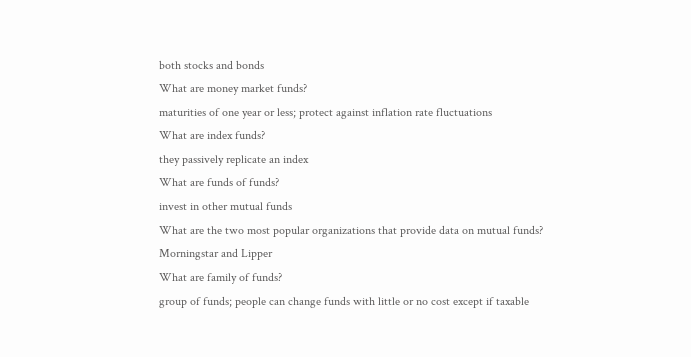both stocks and bonds
What are money market funds?
maturities of one year or less; protect against inflation rate fluctuations
What are index funds?
they passively replicate an index
What are funds of funds?
invest in other mutual funds
What are the two most popular organizations that provide data on mutual funds?
Morningstar and Lipper
What are family of funds?
group of funds; people can change funds with little or no cost except if taxable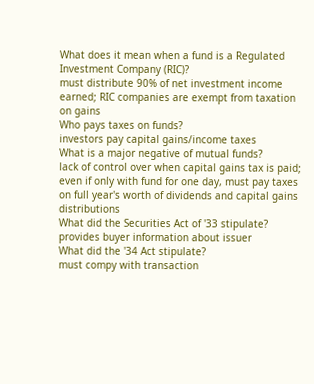What does it mean when a fund is a Regulated Investment Company (RIC)?
must distribute 90% of net investment income earned; RIC companies are exempt from taxation on gains
Who pays taxes on funds?
investors pay capital gains/income taxes
What is a major negative of mutual funds?
lack of control over when capital gains tax is paid; even if only with fund for one day, must pay taxes on full year's worth of dividends and capital gains distributions
What did the Securities Act of '33 stipulate?
provides buyer information about issuer
What did the '34 Act stipulate?
must compy with transaction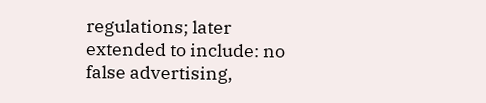regulations; later extended to include: no false advertising,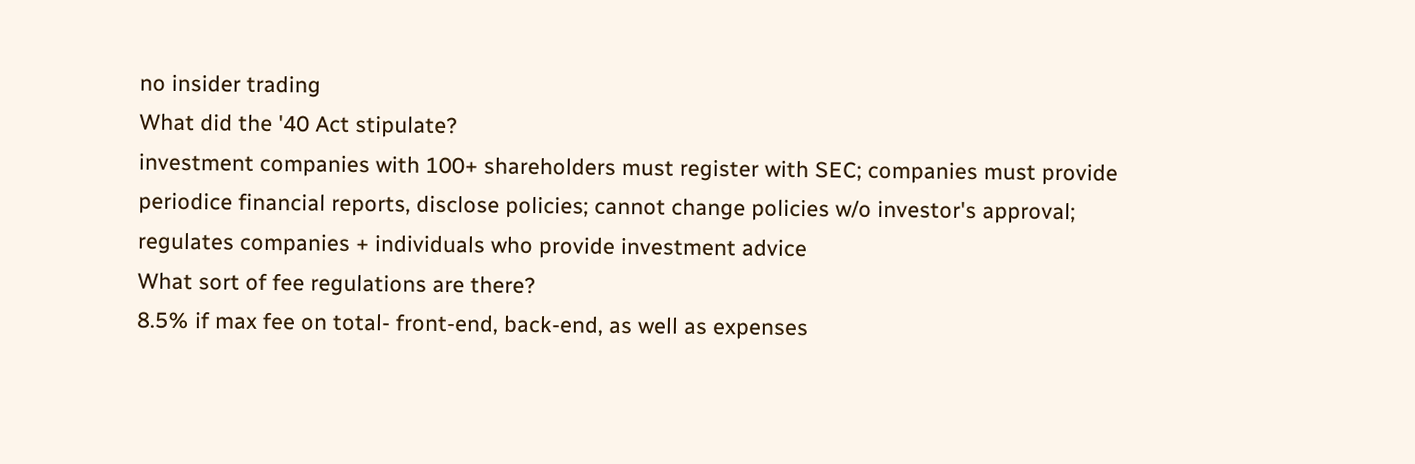no insider trading
What did the '40 Act stipulate?
investment companies with 100+ shareholders must register with SEC; companies must provide periodice financial reports, disclose policies; cannot change policies w/o investor's approval; regulates companies + individuals who provide investment advice
What sort of fee regulations are there?
8.5% if max fee on total- front-end, back-end, as well as expenses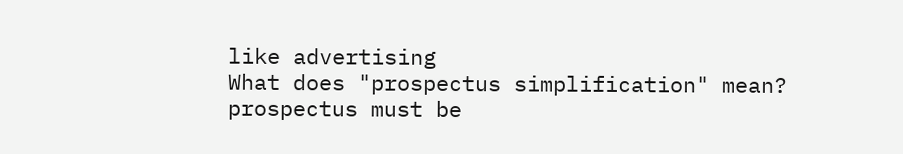like advertising
What does "prospectus simplification" mean?
prospectus must be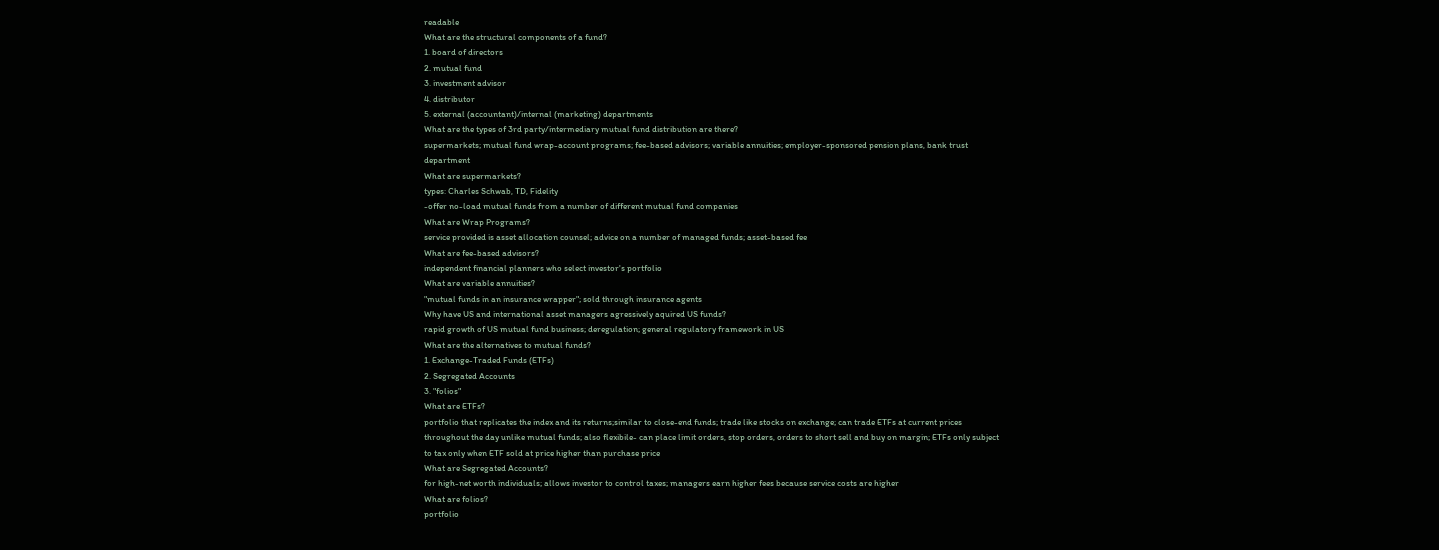readable
What are the structural components of a fund?
1. board of directors
2. mutual fund
3. investment advisor
4. distributor
5. external (accountant)/internal (marketing) departments
What are the types of 3rd party/intermediary mutual fund distribution are there?
supermarkets; mutual fund wrap-account programs; fee-based advisors; variable annuities; employer-sponsored pension plans, bank trust department
What are supermarkets?
types: Charles Schwab, TD, Fidelity
-offer no-load mutual funds from a number of different mutual fund companies
What are Wrap Programs?
service provided is asset allocation counsel; advice on a number of managed funds; asset-based fee
What are fee-based advisors?
independent financial planners who select investor's portfolio
What are variable annuities?
"mutual funds in an insurance wrapper"; sold through insurance agents
Why have US and international asset managers agressively aquired US funds?
rapid growth of US mutual fund business; deregulation; general regulatory framework in US
What are the alternatives to mutual funds?
1. Exchange-Traded Funds (ETFs)
2. Segregated Accounts
3. "folios"
What are ETFs?
portfolio that replicates the index and its returns;similar to close-end funds; trade like stocks on exchange; can trade ETFs at current prices throughout the day unlike mutual funds; also flexibile- can place limit orders, stop orders, orders to short sell and buy on margin; ETFs only subject to tax only when ETF sold at price higher than purchase price
What are Segregated Accounts?
for high-net worth individuals; allows investor to control taxes; managers earn higher fees because service costs are higher
What are folios?
portfolio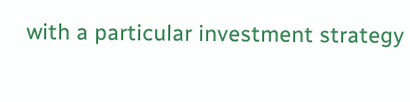with a particular investment strategy